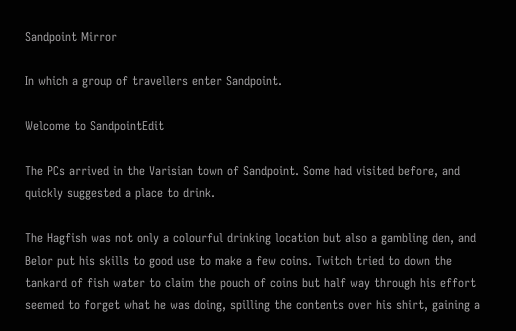Sandpoint Mirror

In which a group of travellers enter Sandpoint.

Welcome to SandpointEdit

The PCs arrived in the Varisian town of Sandpoint. Some had visited before, and quickly suggested a place to drink.

The Hagfish was not only a colourful drinking location but also a gambling den, and Belor put his skills to good use to make a few coins. Twitch tried to down the tankard of fish water to claim the pouch of coins but half way through his effort seemed to forget what he was doing, spilling the contents over his shirt, gaining a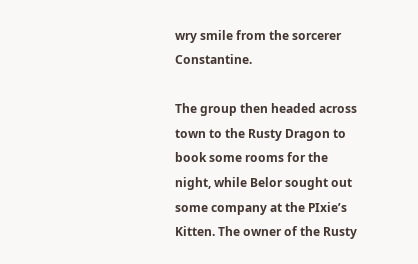wry smile from the sorcerer Constantine.

The group then headed across town to the Rusty Dragon to book some rooms for the night, while Belor sought out some company at the PIxie’s Kitten. The owner of the Rusty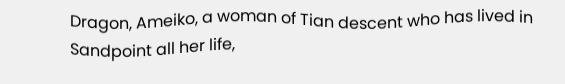Dragon, Ameiko, a woman of Tian descent who has lived in Sandpoint all her life,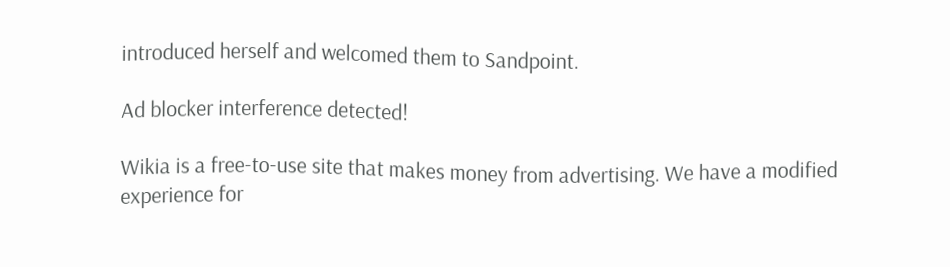introduced herself and welcomed them to Sandpoint.

Ad blocker interference detected!

Wikia is a free-to-use site that makes money from advertising. We have a modified experience for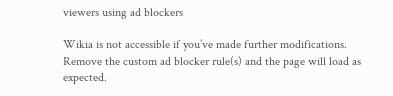viewers using ad blockers

Wikia is not accessible if you’ve made further modifications. Remove the custom ad blocker rule(s) and the page will load as expected.